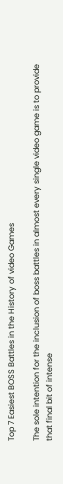Top 7 Easiest BOSS Battles in the History of video Games

The sole intention for the inclusion of boss battles in almost every single video game is to provide that final bit of intense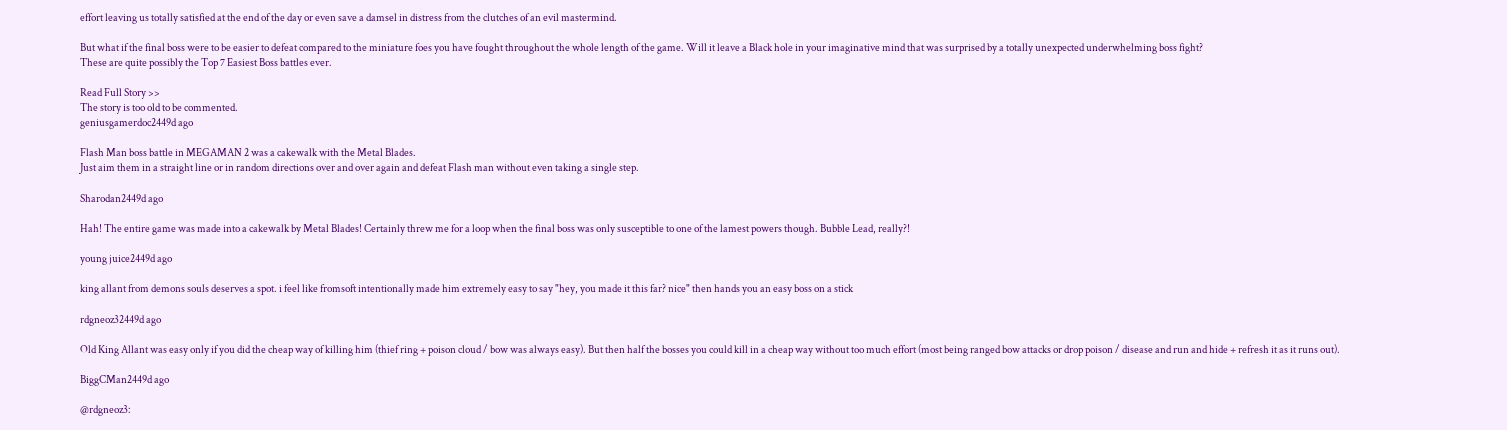effort leaving us totally satisfied at the end of the day or even save a damsel in distress from the clutches of an evil mastermind.

But what if the final boss were to be easier to defeat compared to the miniature foes you have fought throughout the whole length of the game. Will it leave a Black hole in your imaginative mind that was surprised by a totally unexpected underwhelming boss fight?
These are quite possibly the Top 7 Easiest Boss battles ever.

Read Full Story >>
The story is too old to be commented.
geniusgamerdoc2449d ago

Flash Man boss battle in MEGAMAN 2 was a cakewalk with the Metal Blades.
Just aim them in a straight line or in random directions over and over again and defeat Flash man without even taking a single step.

Sharodan2449d ago

Hah! The entire game was made into a cakewalk by Metal Blades! Certainly threw me for a loop when the final boss was only susceptible to one of the lamest powers though. Bubble Lead, really?!

young juice2449d ago

king allant from demons souls deserves a spot. i feel like fromsoft intentionally made him extremely easy to say "hey, you made it this far? nice" then hands you an easy boss on a stick

rdgneoz32449d ago

Old King Allant was easy only if you did the cheap way of killing him (thief ring + poison cloud / bow was always easy). But then half the bosses you could kill in a cheap way without too much effort (most being ranged bow attacks or drop poison / disease and run and hide + refresh it as it runs out).

BiggCMan2449d ago

@rdgneoz3: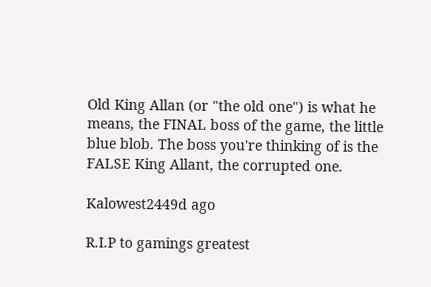Old King Allan (or "the old one") is what he means, the FINAL boss of the game, the little blue blob. The boss you're thinking of is the FALSE King Allant, the corrupted one.

Kalowest2449d ago

R.I.P to gamings greatest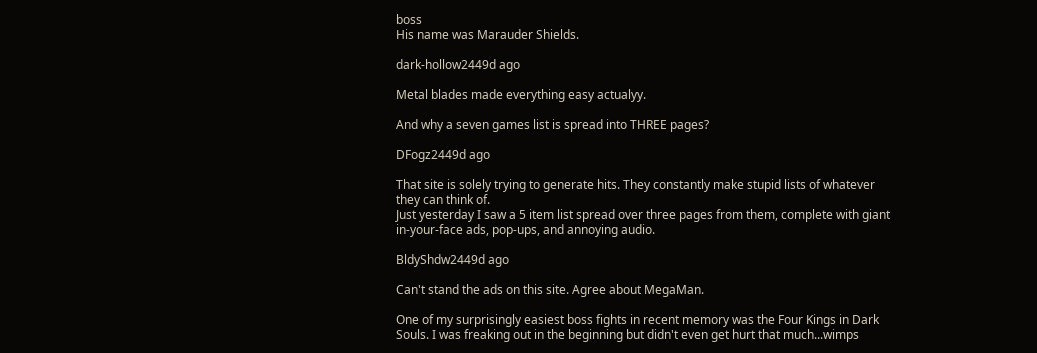boss
His name was Marauder Shields.

dark-hollow2449d ago

Metal blades made everything easy actualyy.

And why a seven games list is spread into THREE pages?

DFogz2449d ago

That site is solely trying to generate hits. They constantly make stupid lists of whatever they can think of.
Just yesterday I saw a 5 item list spread over three pages from them, complete with giant in-your-face ads, pop-ups, and annoying audio.

BldyShdw2449d ago

Can't stand the ads on this site. Agree about MegaMan.

One of my surprisingly easiest boss fights in recent memory was the Four Kings in Dark Souls. I was freaking out in the beginning but didn't even get hurt that much...wimps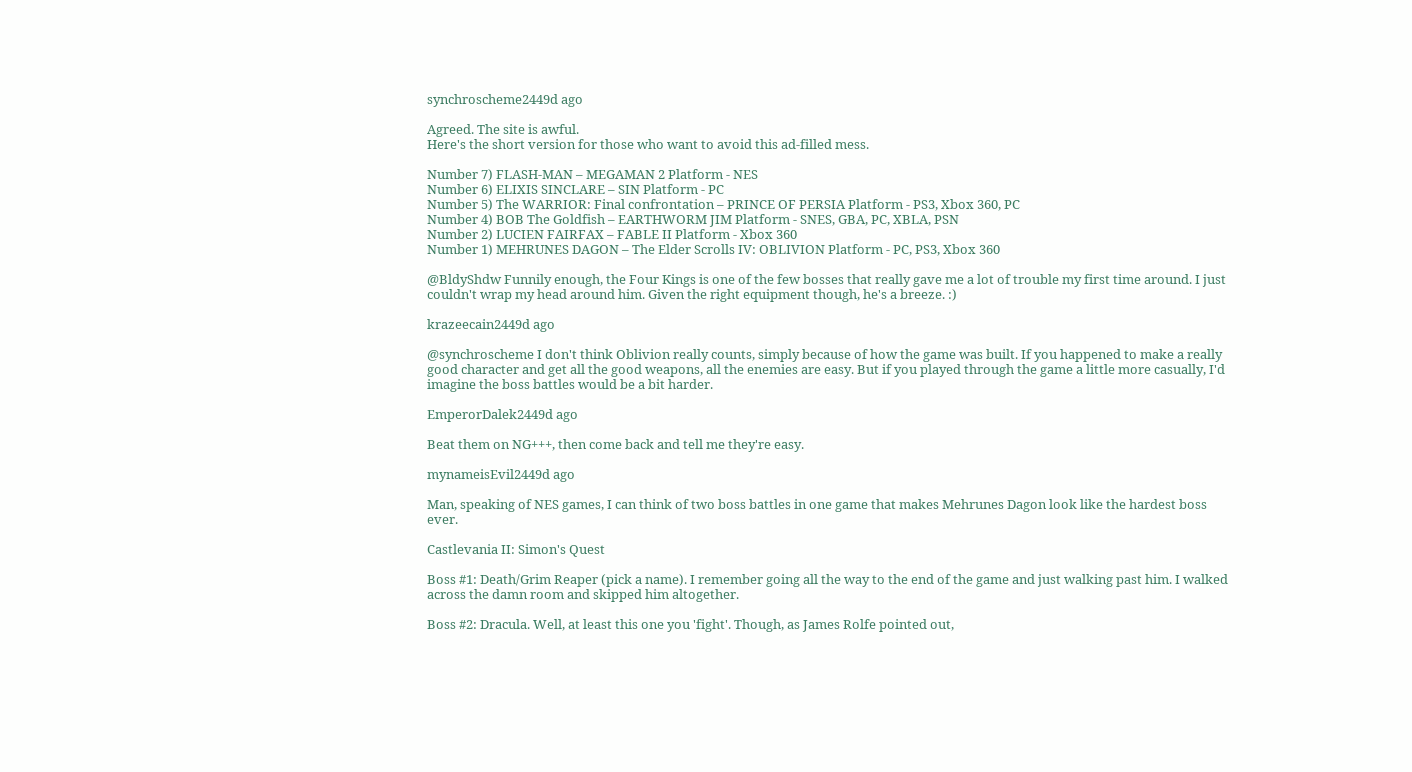synchroscheme2449d ago

Agreed. The site is awful.
Here's the short version for those who want to avoid this ad-filled mess.

Number 7) FLASH-MAN – MEGAMAN 2 Platform - NES
Number 6) ELIXIS SINCLARE – SIN Platform - PC
Number 5) The WARRIOR: Final confrontation – PRINCE OF PERSIA Platform - PS3, Xbox 360, PC
Number 4) BOB The Goldfish – EARTHWORM JIM Platform - SNES, GBA, PC, XBLA, PSN
Number 2) LUCIEN FAIRFAX – FABLE II Platform - Xbox 360
Number 1) MEHRUNES DAGON – The Elder Scrolls IV: OBLIVION Platform - PC, PS3, Xbox 360

@BldyShdw Funnily enough, the Four Kings is one of the few bosses that really gave me a lot of trouble my first time around. I just couldn't wrap my head around him. Given the right equipment though, he's a breeze. :)

krazeecain2449d ago

@synchroscheme I don't think Oblivion really counts, simply because of how the game was built. If you happened to make a really good character and get all the good weapons, all the enemies are easy. But if you played through the game a little more casually, I'd imagine the boss battles would be a bit harder.

EmperorDalek2449d ago

Beat them on NG+++, then come back and tell me they're easy.

mynameisEvil2449d ago

Man, speaking of NES games, I can think of two boss battles in one game that makes Mehrunes Dagon look like the hardest boss ever.

Castlevania II: Simon's Quest

Boss #1: Death/Grim Reaper (pick a name). I remember going all the way to the end of the game and just walking past him. I walked across the damn room and skipped him altogether.

Boss #2: Dracula. Well, at least this one you 'fight'. Though, as James Rolfe pointed out,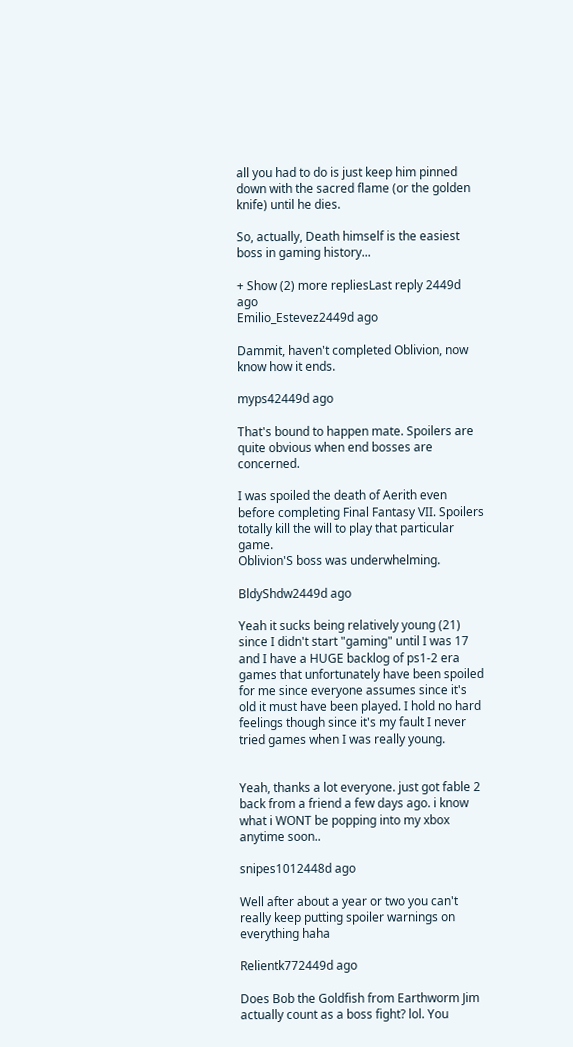all you had to do is just keep him pinned down with the sacred flame (or the golden knife) until he dies.

So, actually, Death himself is the easiest boss in gaming history...

+ Show (2) more repliesLast reply 2449d ago
Emilio_Estevez2449d ago

Dammit, haven't completed Oblivion, now know how it ends.

myps42449d ago

That's bound to happen mate. Spoilers are quite obvious when end bosses are concerned.

I was spoiled the death of Aerith even before completing Final Fantasy VII. Spoilers totally kill the will to play that particular game.
Oblivion'S boss was underwhelming.

BldyShdw2449d ago

Yeah it sucks being relatively young (21) since I didn't start "gaming" until I was 17 and I have a HUGE backlog of ps1-2 era games that unfortunately have been spoiled for me since everyone assumes since it's old it must have been played. I hold no hard feelings though since it's my fault I never tried games when I was really young.


Yeah, thanks a lot everyone. just got fable 2 back from a friend a few days ago. i know what i WONT be popping into my xbox anytime soon..

snipes1012448d ago

Well after about a year or two you can't really keep putting spoiler warnings on everything haha

Relientk772449d ago

Does Bob the Goldfish from Earthworm Jim actually count as a boss fight? lol. You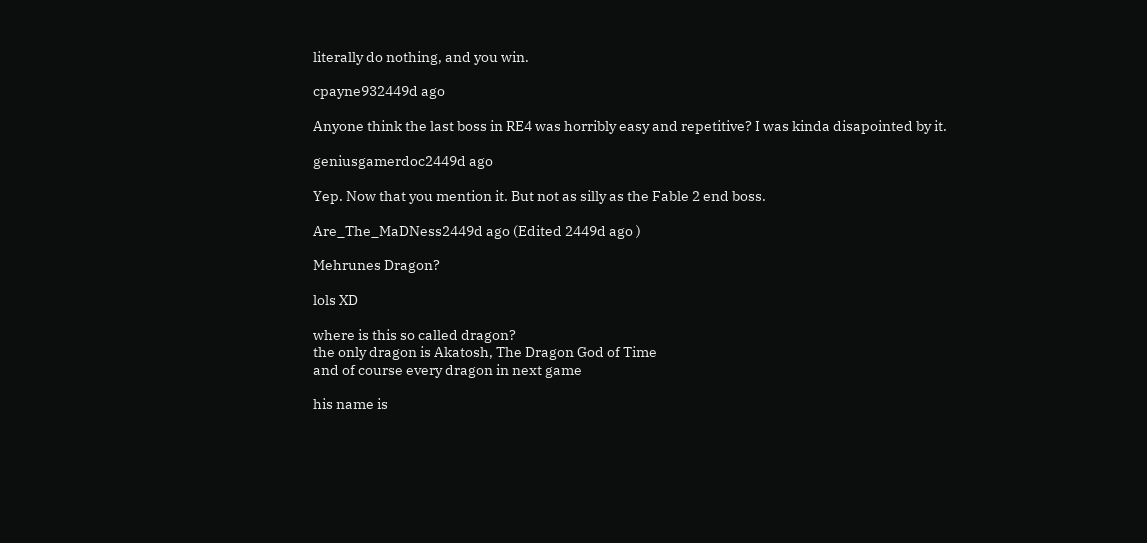literally do nothing, and you win.

cpayne932449d ago

Anyone think the last boss in RE4 was horribly easy and repetitive? I was kinda disapointed by it.

geniusgamerdoc2449d ago

Yep. Now that you mention it. But not as silly as the Fable 2 end boss.

Are_The_MaDNess2449d ago (Edited 2449d ago )

Mehrunes Dragon?

lols XD

where is this so called dragon?
the only dragon is Akatosh, The Dragon God of Time
and of course every dragon in next game

his name is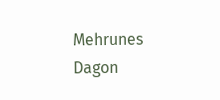Mehrunes Dagon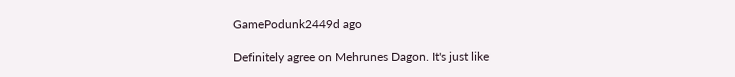GamePodunk2449d ago

Definitely agree on Mehrunes Dagon. It's just like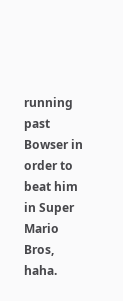running past Bowser in order to beat him in Super Mario Bros, haha.